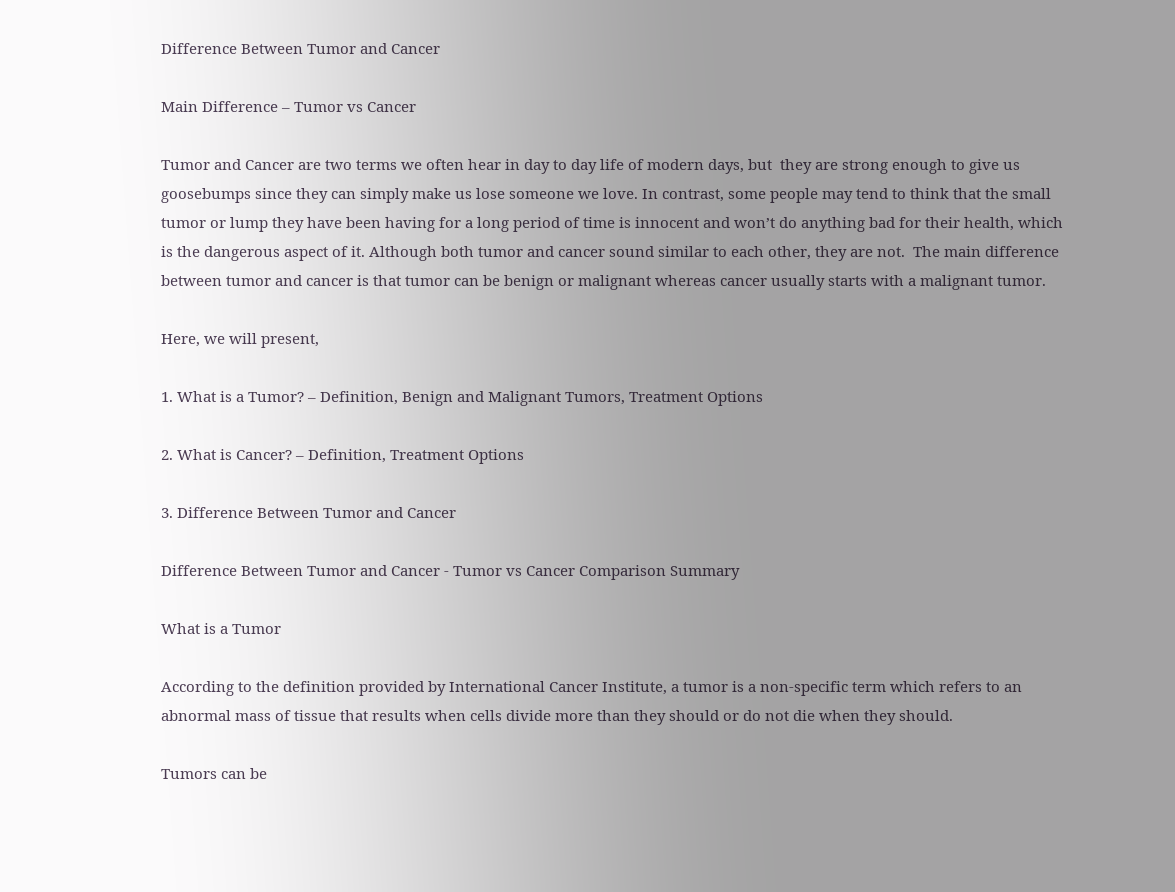Difference Between Tumor and Cancer

Main Difference – Tumor vs Cancer

Tumor and Cancer are two terms we often hear in day to day life of modern days, but  they are strong enough to give us goosebumps since they can simply make us lose someone we love. In contrast, some people may tend to think that the small tumor or lump they have been having for a long period of time is innocent and won’t do anything bad for their health, which is the dangerous aspect of it. Although both tumor and cancer sound similar to each other, they are not.  The main difference between tumor and cancer is that tumor can be benign or malignant whereas cancer usually starts with a malignant tumor.

Here, we will present,

1. What is a Tumor? – Definition, Benign and Malignant Tumors, Treatment Options

2. What is Cancer? – Definition, Treatment Options

3. Difference Between Tumor and Cancer

Difference Between Tumor and Cancer - Tumor vs Cancer Comparison Summary

What is a Tumor

According to the definition provided by International Cancer Institute, a tumor is a non-specific term which refers to an abnormal mass of tissue that results when cells divide more than they should or do not die when they should.

Tumors can be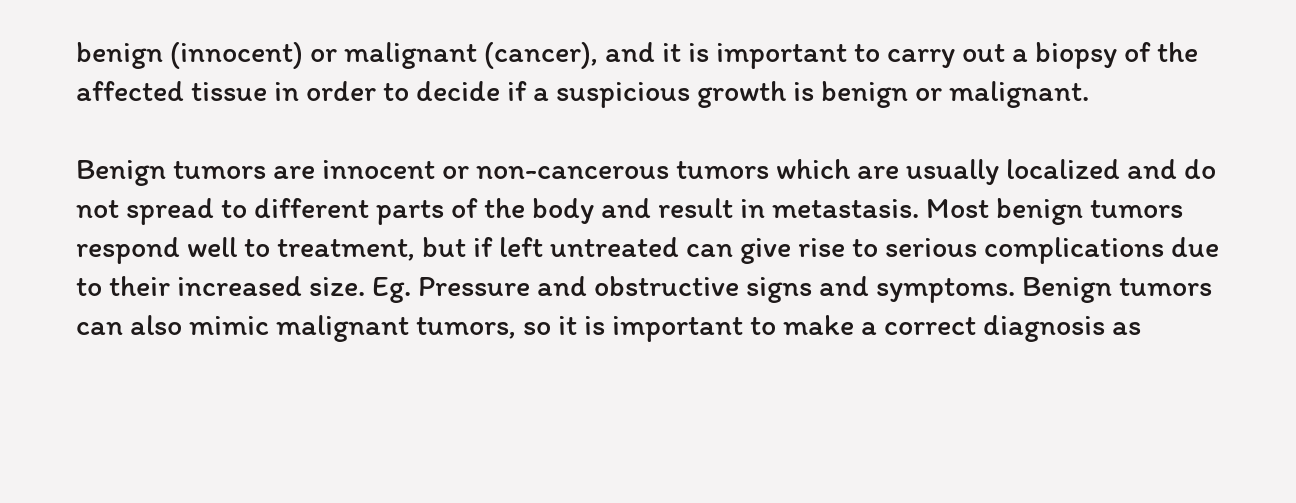benign (innocent) or malignant (cancer), and it is important to carry out a biopsy of the affected tissue in order to decide if a suspicious growth is benign or malignant.

Benign tumors are innocent or non-cancerous tumors which are usually localized and do not spread to different parts of the body and result in metastasis. Most benign tumors respond well to treatment, but if left untreated can give rise to serious complications due to their increased size. Eg. Pressure and obstructive signs and symptoms. Benign tumors can also mimic malignant tumors, so it is important to make a correct diagnosis as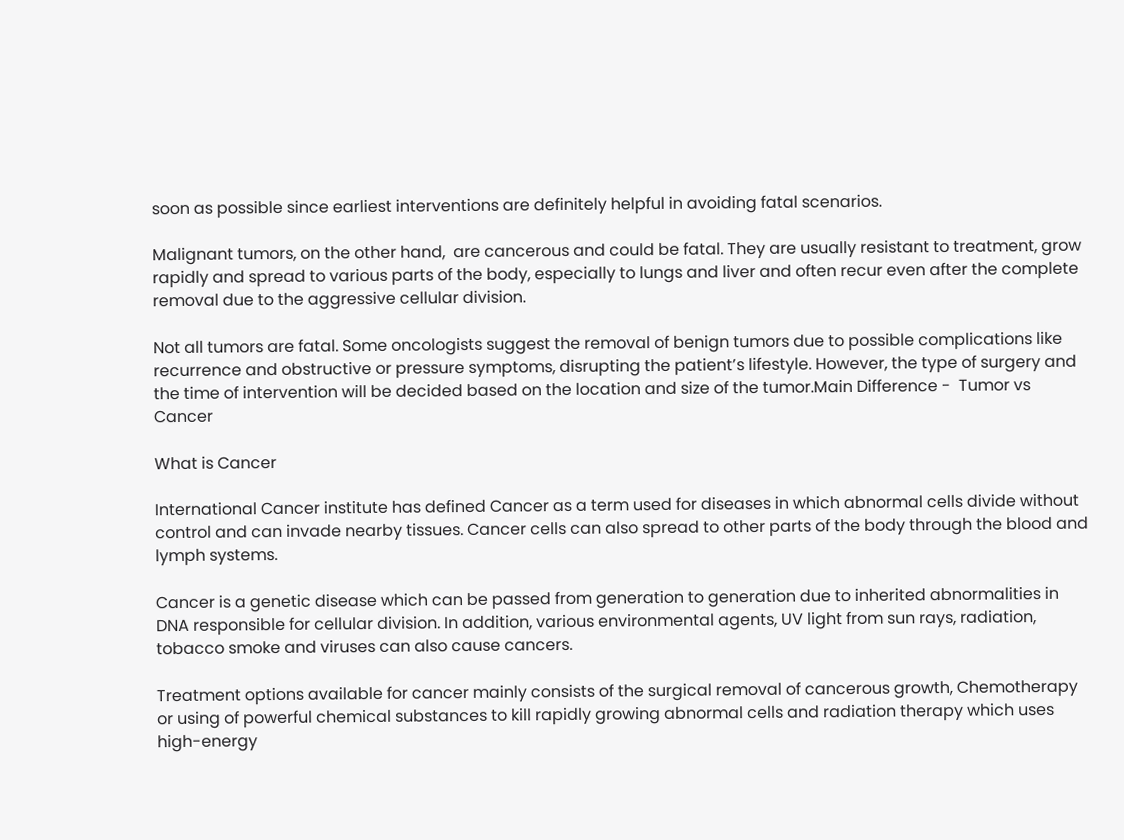soon as possible since earliest interventions are definitely helpful in avoiding fatal scenarios.

Malignant tumors, on the other hand,  are cancerous and could be fatal. They are usually resistant to treatment, grow rapidly and spread to various parts of the body, especially to lungs and liver and often recur even after the complete removal due to the aggressive cellular division.

Not all tumors are fatal. Some oncologists suggest the removal of benign tumors due to possible complications like recurrence and obstructive or pressure symptoms, disrupting the patient’s lifestyle. However, the type of surgery and the time of intervention will be decided based on the location and size of the tumor.Main Difference -  Tumor vs  Cancer

What is Cancer

International Cancer institute has defined Cancer as a term used for diseases in which abnormal cells divide without control and can invade nearby tissues. Cancer cells can also spread to other parts of the body through the blood and lymph systems.

Cancer is a genetic disease which can be passed from generation to generation due to inherited abnormalities in DNA responsible for cellular division. In addition, various environmental agents, UV light from sun rays, radiation, tobacco smoke and viruses can also cause cancers.

Treatment options available for cancer mainly consists of the surgical removal of cancerous growth, Chemotherapy or using of powerful chemical substances to kill rapidly growing abnormal cells and radiation therapy which uses high-energy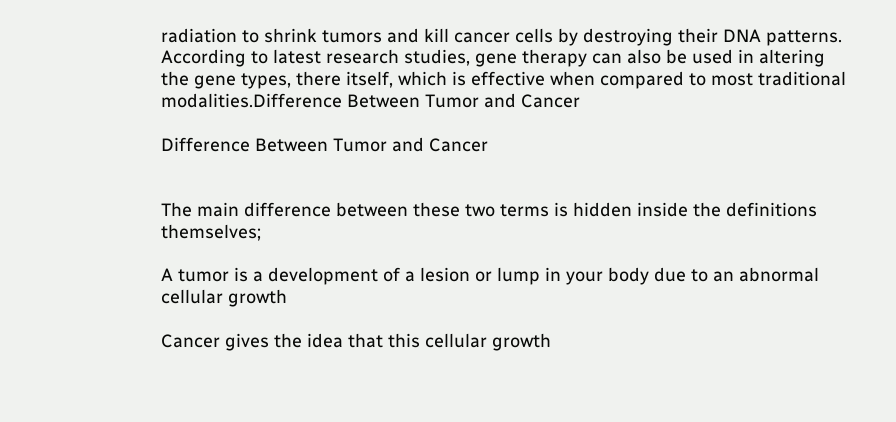radiation to shrink tumors and kill cancer cells by destroying their DNA patterns. According to latest research studies, gene therapy can also be used in altering the gene types, there itself, which is effective when compared to most traditional modalities.Difference Between Tumor and Cancer

Difference Between Tumor and Cancer


The main difference between these two terms is hidden inside the definitions themselves;

A tumor is a development of a lesion or lump in your body due to an abnormal cellular growth

Cancer gives the idea that this cellular growth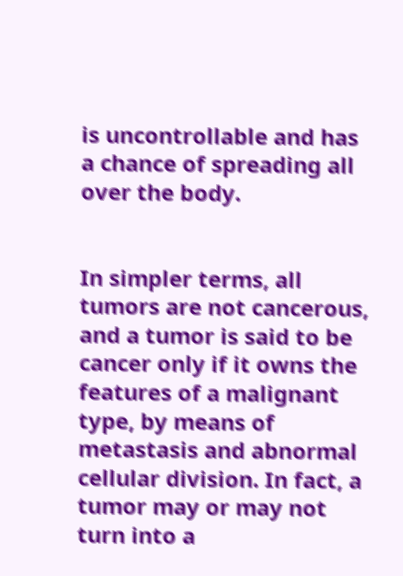is uncontrollable and has a chance of spreading all over the body.


In simpler terms, all tumors are not cancerous, and a tumor is said to be cancer only if it owns the features of a malignant type, by means of metastasis and abnormal cellular division. In fact, a tumor may or may not turn into a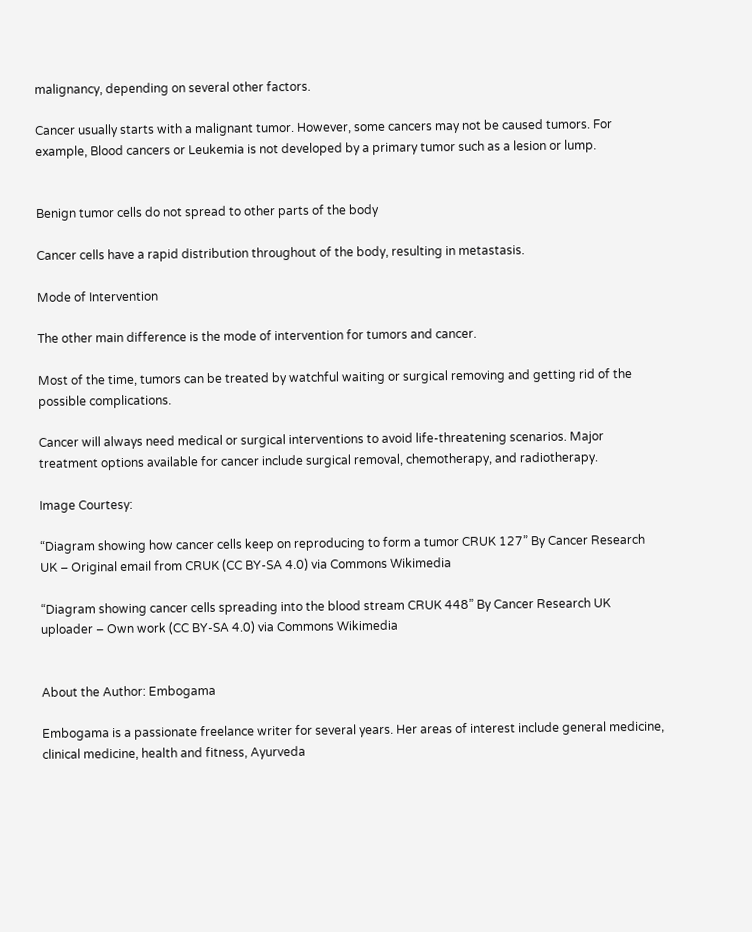malignancy, depending on several other factors.

Cancer usually starts with a malignant tumor. However, some cancers may not be caused tumors. For example, Blood cancers or Leukemia is not developed by a primary tumor such as a lesion or lump.


Benign tumor cells do not spread to other parts of the body

Cancer cells have a rapid distribution throughout of the body, resulting in metastasis.

Mode of Intervention

The other main difference is the mode of intervention for tumors and cancer.

Most of the time, tumors can be treated by watchful waiting or surgical removing and getting rid of the possible complications.

Cancer will always need medical or surgical interventions to avoid life-threatening scenarios. Major treatment options available for cancer include surgical removal, chemotherapy, and radiotherapy.

Image Courtesy:

“Diagram showing how cancer cells keep on reproducing to form a tumor CRUK 127” By Cancer Research UK – Original email from CRUK (CC BY-SA 4.0) via Commons Wikimedia

“Diagram showing cancer cells spreading into the blood stream CRUK 448” By Cancer Research UK uploader – Own work (CC BY-SA 4.0) via Commons Wikimedia


About the Author: Embogama

Embogama is a passionate freelance writer for several years. Her areas of interest include general medicine, clinical medicine, health and fitness, Ayurveda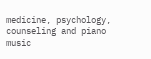medicine, psychology, counseling and piano music